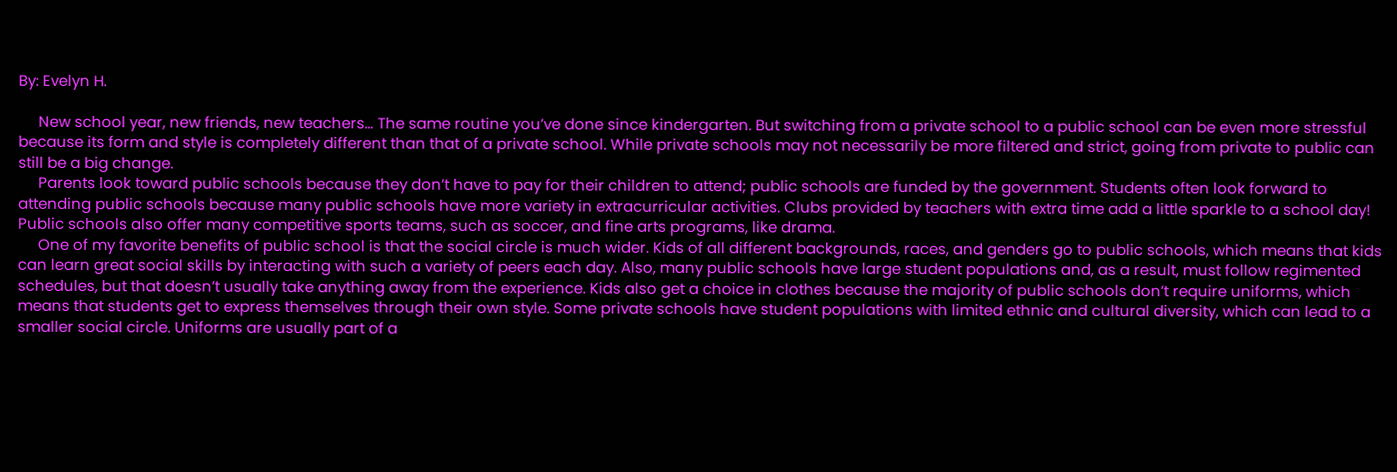By: Evelyn H.

     New school year, new friends, new teachers… The same routine you’ve done since kindergarten. But switching from a private school to a public school can be even more stressful because its form and style is completely different than that of a private school. While private schools may not necessarily be more filtered and strict, going from private to public can still be a big change.
     Parents look toward public schools because they don’t have to pay for their children to attend; public schools are funded by the government. Students often look forward to attending public schools because many public schools have more variety in extracurricular activities. Clubs provided by teachers with extra time add a little sparkle to a school day! Public schools also offer many competitive sports teams, such as soccer, and fine arts programs, like drama.
     One of my favorite benefits of public school is that the social circle is much wider. Kids of all different backgrounds, races, and genders go to public schools, which means that kids can learn great social skills by interacting with such a variety of peers each day. Also, many public schools have large student populations and, as a result, must follow regimented schedules, but that doesn’t usually take anything away from the experience. Kids also get a choice in clothes because the majority of public schools don’t require uniforms, which means that students get to express themselves through their own style. Some private schools have student populations with limited ethnic and cultural diversity, which can lead to a smaller social circle. Uniforms are usually part of a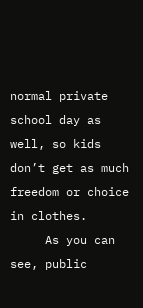normal private school day as well, so kids don’t get as much freedom or choice in clothes.
     As you can see, public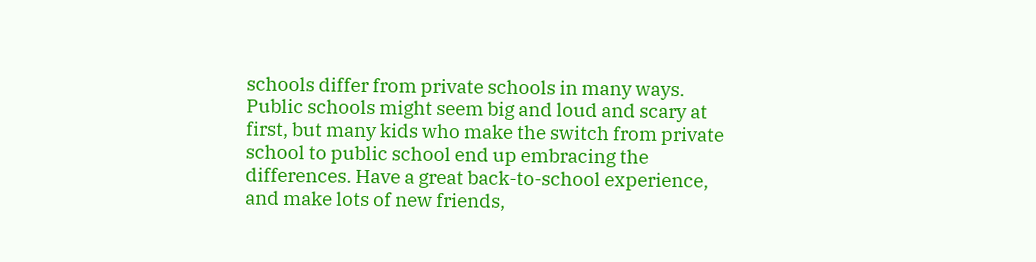schools differ from private schools in many ways.  Public schools might seem big and loud and scary at first, but many kids who make the switch from private school to public school end up embracing the differences. Have a great back-to-school experience, and make lots of new friends,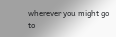wherever you might go to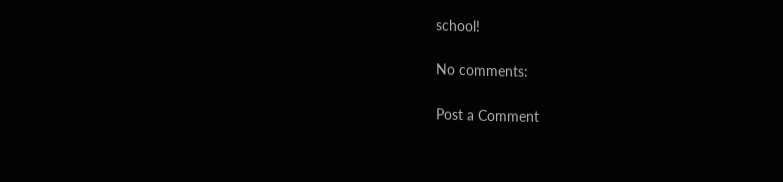school!

No comments:

Post a Comment